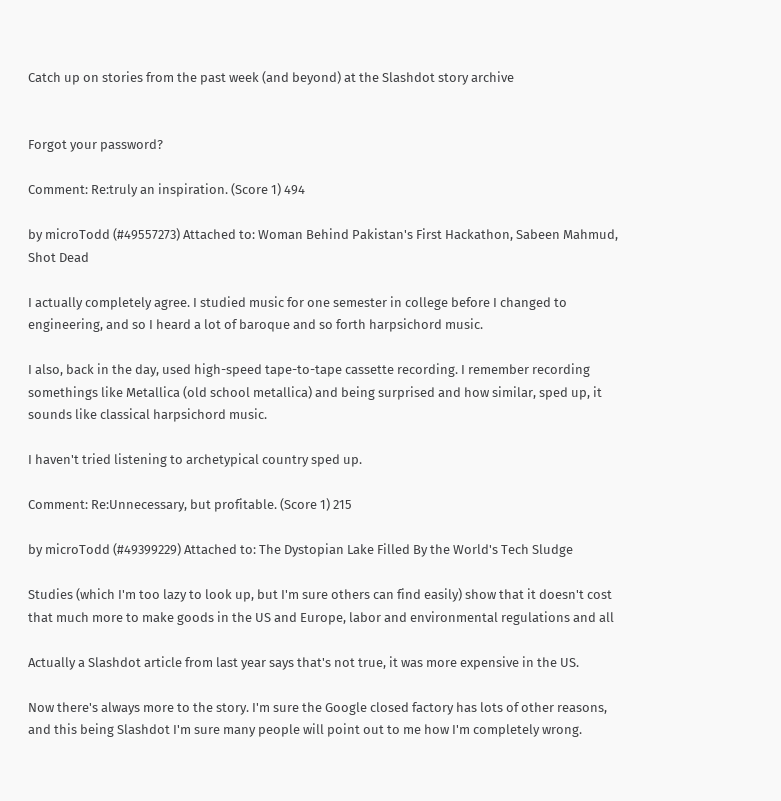Catch up on stories from the past week (and beyond) at the Slashdot story archive


Forgot your password?

Comment: Re:truly an inspiration. (Score 1) 494

by microTodd (#49557273) Attached to: Woman Behind Pakistan's First Hackathon, Sabeen Mahmud, Shot Dead

I actually completely agree. I studied music for one semester in college before I changed to engineering, and so I heard a lot of baroque and so forth harpsichord music.

I also, back in the day, used high-speed tape-to-tape cassette recording. I remember recording somethings like Metallica (old school metallica) and being surprised and how similar, sped up, it sounds like classical harpsichord music.

I haven't tried listening to archetypical country sped up.

Comment: Re:Unnecessary, but profitable. (Score 1) 215

by microTodd (#49399229) Attached to: The Dystopian Lake Filled By the World's Tech Sludge

Studies (which I'm too lazy to look up, but I'm sure others can find easily) show that it doesn't cost that much more to make goods in the US and Europe, labor and environmental regulations and all

Actually a Slashdot article from last year says that's not true, it was more expensive in the US.

Now there's always more to the story. I'm sure the Google closed factory has lots of other reasons, and this being Slashdot I'm sure many people will point out to me how I'm completely wrong.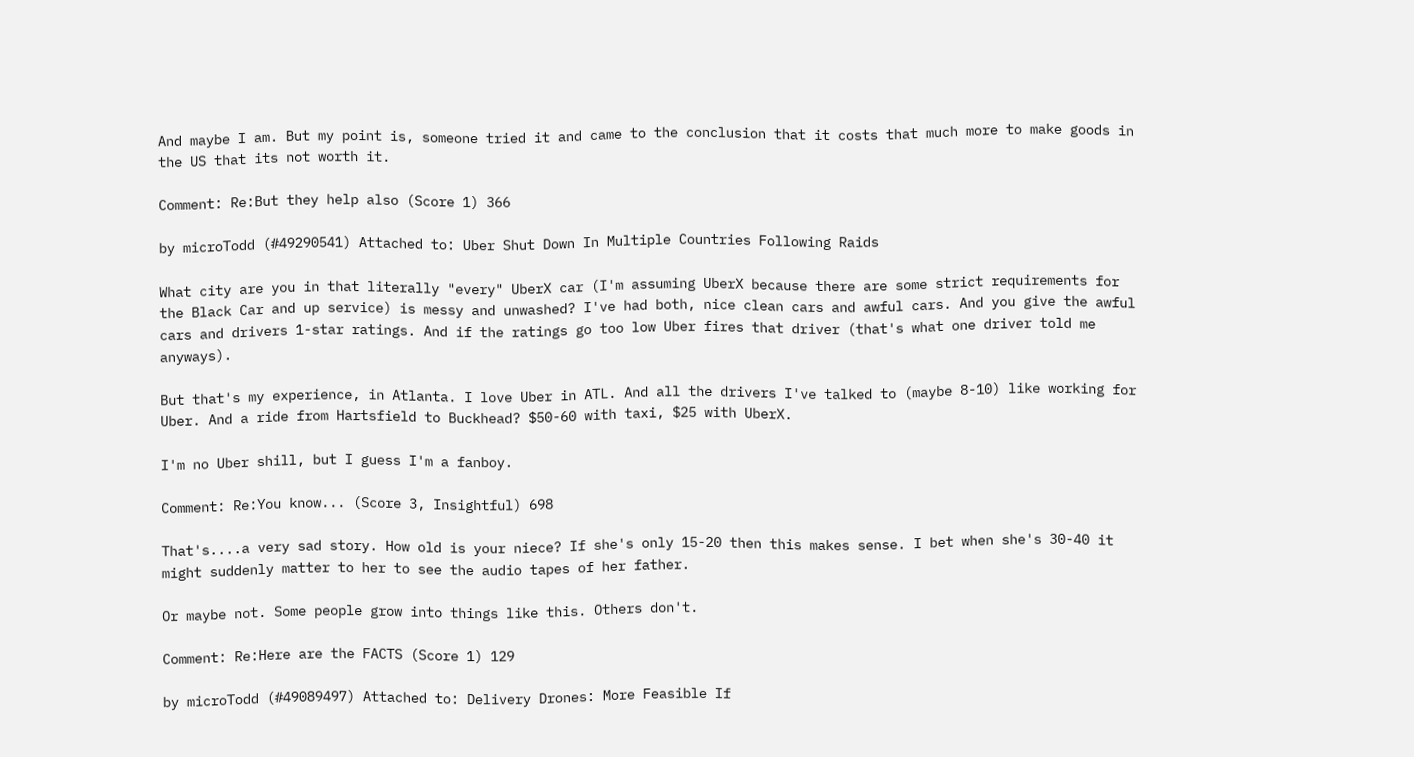And maybe I am. But my point is, someone tried it and came to the conclusion that it costs that much more to make goods in the US that its not worth it.

Comment: Re:But they help also (Score 1) 366

by microTodd (#49290541) Attached to: Uber Shut Down In Multiple Countries Following Raids

What city are you in that literally "every" UberX car (I'm assuming UberX because there are some strict requirements for the Black Car and up service) is messy and unwashed? I've had both, nice clean cars and awful cars. And you give the awful cars and drivers 1-star ratings. And if the ratings go too low Uber fires that driver (that's what one driver told me anyways).

But that's my experience, in Atlanta. I love Uber in ATL. And all the drivers I've talked to (maybe 8-10) like working for Uber. And a ride from Hartsfield to Buckhead? $50-60 with taxi, $25 with UberX.

I'm no Uber shill, but I guess I'm a fanboy.

Comment: Re:You know... (Score 3, Insightful) 698

That's....a very sad story. How old is your niece? If she's only 15-20 then this makes sense. I bet when she's 30-40 it might suddenly matter to her to see the audio tapes of her father.

Or maybe not. Some people grow into things like this. Others don't.

Comment: Re:Here are the FACTS (Score 1) 129

by microTodd (#49089497) Attached to: Delivery Drones: More Feasible If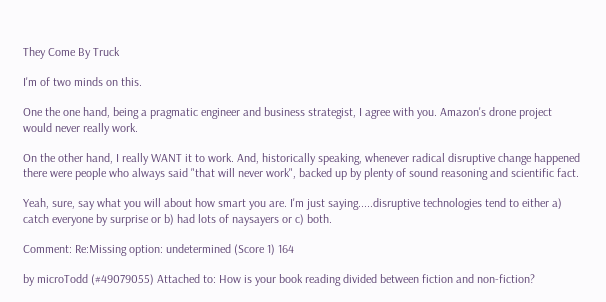They Come By Truck

I'm of two minds on this.

One the one hand, being a pragmatic engineer and business strategist, I agree with you. Amazon's drone project would never really work.

On the other hand, I really WANT it to work. And, historically speaking, whenever radical disruptive change happened there were people who always said "that will never work", backed up by plenty of sound reasoning and scientific fact.

Yeah, sure, say what you will about how smart you are. I'm just saying.....disruptive technologies tend to either a) catch everyone by surprise or b) had lots of naysayers or c) both.

Comment: Re:Missing option: undetermined (Score 1) 164

by microTodd (#49079055) Attached to: How is your book reading divided between fiction and non-fiction?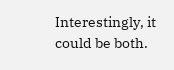Interestingly, it could be both.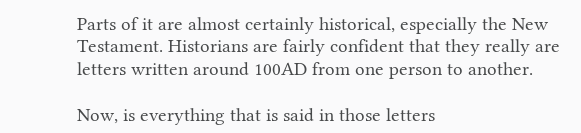Parts of it are almost certainly historical, especially the New Testament. Historians are fairly confident that they really are letters written around 100AD from one person to another.

Now, is everything that is said in those letters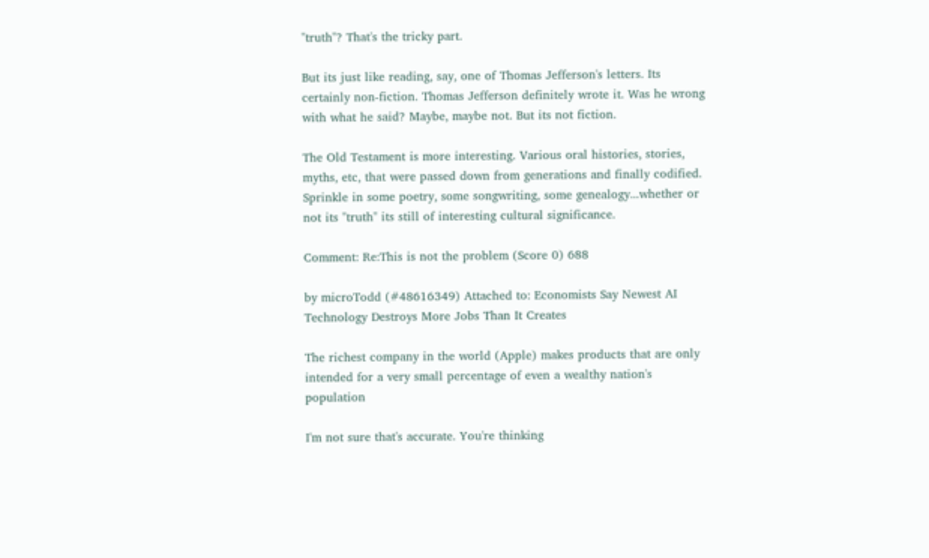"truth"? That's the tricky part.

But its just like reading, say, one of Thomas Jefferson's letters. Its certainly non-fiction. Thomas Jefferson definitely wrote it. Was he wrong with what he said? Maybe, maybe not. But its not fiction.

The Old Testament is more interesting. Various oral histories, stories, myths, etc, that were passed down from generations and finally codified. Sprinkle in some poetry, some songwriting, some genealogy...whether or not its "truth" its still of interesting cultural significance.

Comment: Re:This is not the problem (Score 0) 688

by microTodd (#48616349) Attached to: Economists Say Newest AI Technology Destroys More Jobs Than It Creates

The richest company in the world (Apple) makes products that are only intended for a very small percentage of even a wealthy nation's population

I'm not sure that's accurate. You're thinking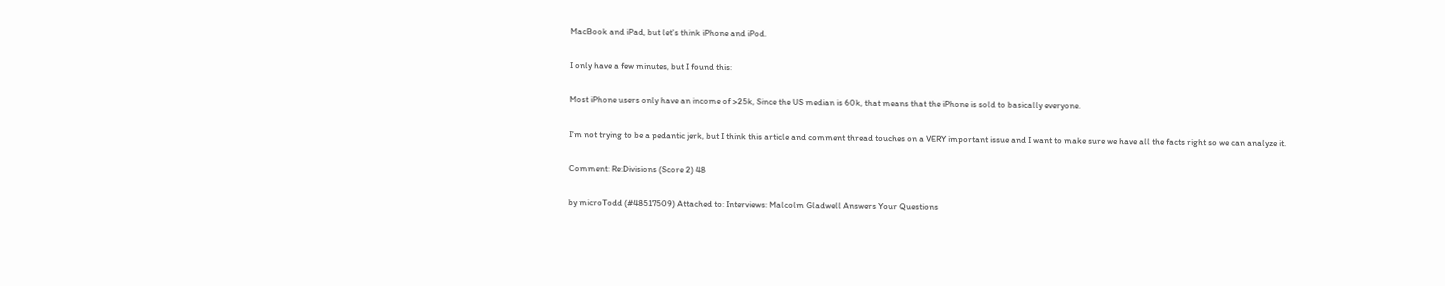MacBook and iPad, but let's think iPhone and iPod.

I only have a few minutes, but I found this:

Most iPhone users only have an income of >25k, Since the US median is 60k, that means that the iPhone is sold to basically everyone.

I'm not trying to be a pedantic jerk, but I think this article and comment thread touches on a VERY important issue and I want to make sure we have all the facts right so we can analyze it.

Comment: Re:Divisions (Score 2) 48

by microTodd (#48517509) Attached to: Interviews: Malcolm Gladwell Answers Your Questions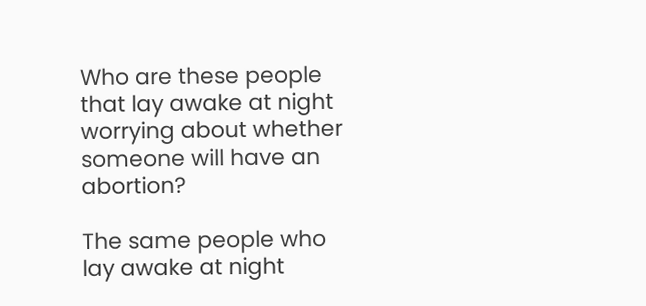Who are these people that lay awake at night worrying about whether someone will have an abortion?

The same people who lay awake at night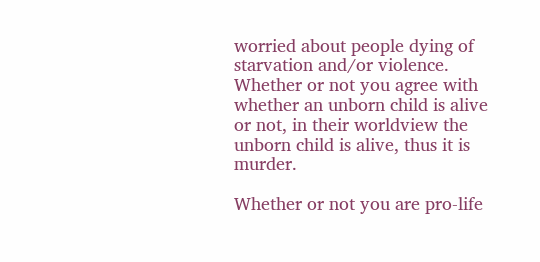worried about people dying of starvation and/or violence. Whether or not you agree with whether an unborn child is alive or not, in their worldview the unborn child is alive, thus it is murder.

Whether or not you are pro-life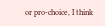or pro-choice, I think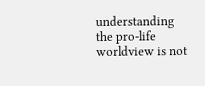understanding the pro-life worldview is not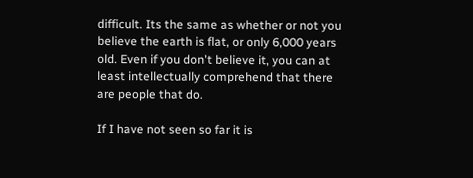difficult. Its the same as whether or not you believe the earth is flat, or only 6,000 years old. Even if you don't believe it, you can at least intellectually comprehend that there are people that do.

If I have not seen so far it is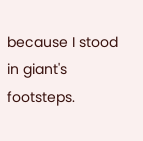because I stood in giant's footsteps.